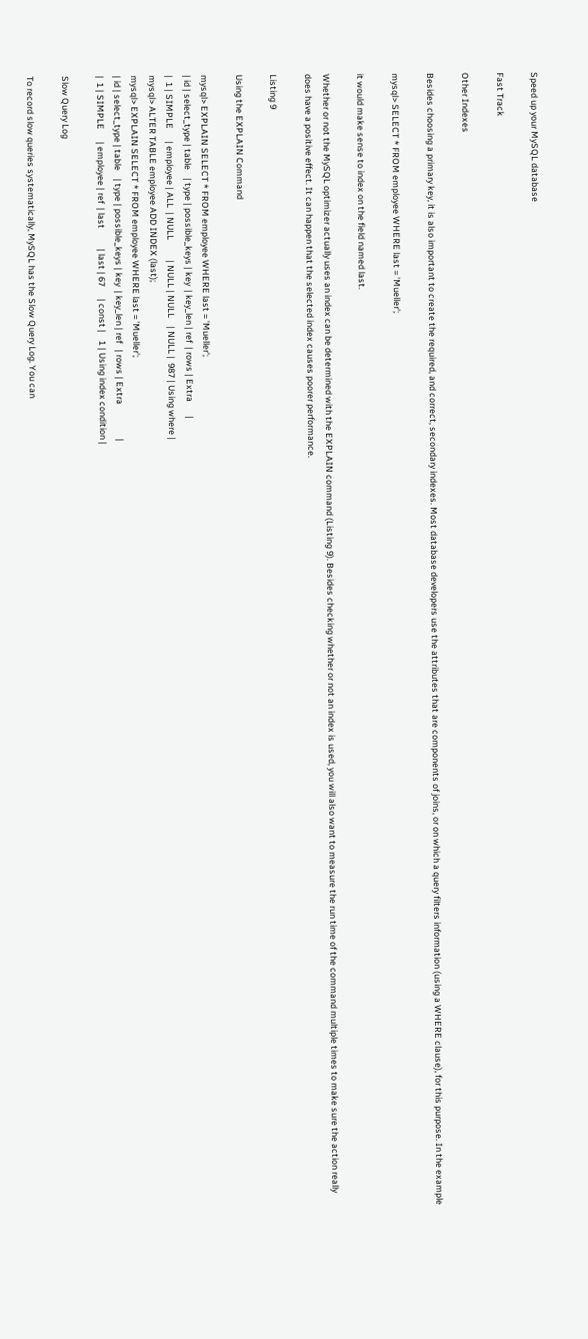Speed up your MySQL database

Fast Track

Other Indexes

Besides choosing a primary key, it is also important to create the required, and correct, secondary indexes. Most database developers use the attributes that are components of joins, or on which a query filters information (using a WHERE clause), for this purpose. In the example

mysql> SELECT * FROM employee WHERE last = 'Mueller';

it would make sense to index on the field named last.

Whether or not the MySQL optimizer actually uses an index can be determined with the EXPLAIN command (Listing 9). Besides checking whether or not an index is used, you will also want to measure the run time of the command multiple times to make sure the action really does have a positive effect. It can happen that the selected index causes poorer performance.

Listing 9

Using the EXPLAIN Command

mysql> EXPLAIN SELECT * FROM employee WHERE last = 'Mueller';
| id | select_type | table    | type | possible_keys | key  | key_len | ref  | rows | Extra       |
|  1 | SIMPLE      | employee | ALL  | NULL          | NULL | NULL    | NULL |  987 | Using where |
mysql> ALTER TABLE employee ADD INDEX (last);
mysql> EXPLAIN SELECT * FROM employee WHERE last = 'Mueller';
| id | select_type | table    | type | possible_keys | key  | key_len | ref   | rows | Extra                 |
|  1 | SIMPLE      | employee | ref  | last          | last | 67      | const |    1 | Using index condition |

Slow Query Log

To record slow queries systematically, MySQL has the Slow Query Log. You can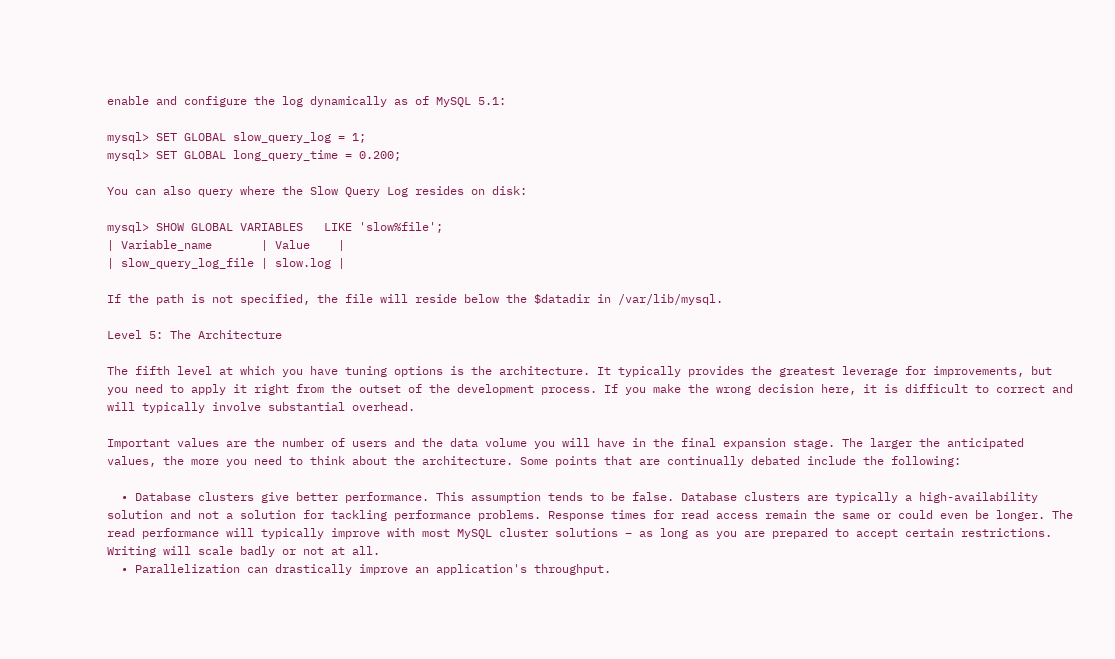enable and configure the log dynamically as of MySQL 5.1:

mysql> SET GLOBAL slow_query_log = 1;
mysql> SET GLOBAL long_query_time = 0.200;

You can also query where the Slow Query Log resides on disk:

mysql> SHOW GLOBAL VARIABLES   LIKE 'slow%file';
| Variable_name       | Value    |
| slow_query_log_file | slow.log |

If the path is not specified, the file will reside below the $datadir in /var/lib/mysql.

Level 5: The Architecture

The fifth level at which you have tuning options is the architecture. It typically provides the greatest leverage for improvements, but you need to apply it right from the outset of the development process. If you make the wrong decision here, it is difficult to correct and will typically involve substantial overhead.

Important values are the number of users and the data volume you will have in the final expansion stage. The larger the anticipated values, the more you need to think about the architecture. Some points that are continually debated include the following:

  • Database clusters give better performance. This assumption tends to be false. Database clusters are typically a high-availability solution and not a solution for tackling performance problems. Response times for read access remain the same or could even be longer. The read performance will typically improve with most MySQL cluster solutions – as long as you are prepared to accept certain restrictions. Writing will scale badly or not at all.
  • Parallelization can drastically improve an application's throughput.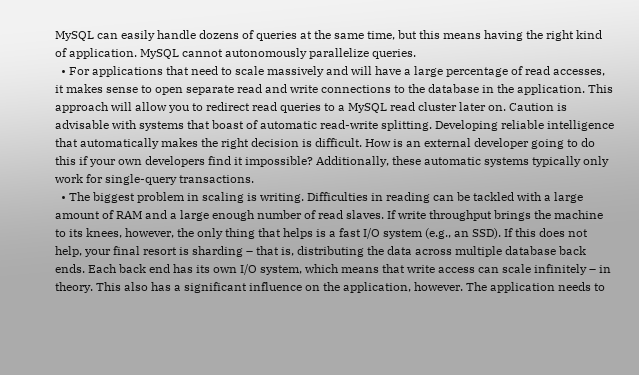MySQL can easily handle dozens of queries at the same time, but this means having the right kind of application. MySQL cannot autonomously parallelize queries.
  • For applications that need to scale massively and will have a large percentage of read accesses, it makes sense to open separate read and write connections to the database in the application. This approach will allow you to redirect read queries to a MySQL read cluster later on. Caution is advisable with systems that boast of automatic read-write splitting. Developing reliable intelligence that automatically makes the right decision is difficult. How is an external developer going to do this if your own developers find it impossible? Additionally, these automatic systems typically only work for single-query transactions.
  • The biggest problem in scaling is writing. Difficulties in reading can be tackled with a large amount of RAM and a large enough number of read slaves. If write throughput brings the machine to its knees, however, the only thing that helps is a fast I/O system (e.g., an SSD). If this does not help, your final resort is sharding – that is, distributing the data across multiple database back ends. Each back end has its own I/O system, which means that write access can scale infinitely – in theory. This also has a significant influence on the application, however. The application needs to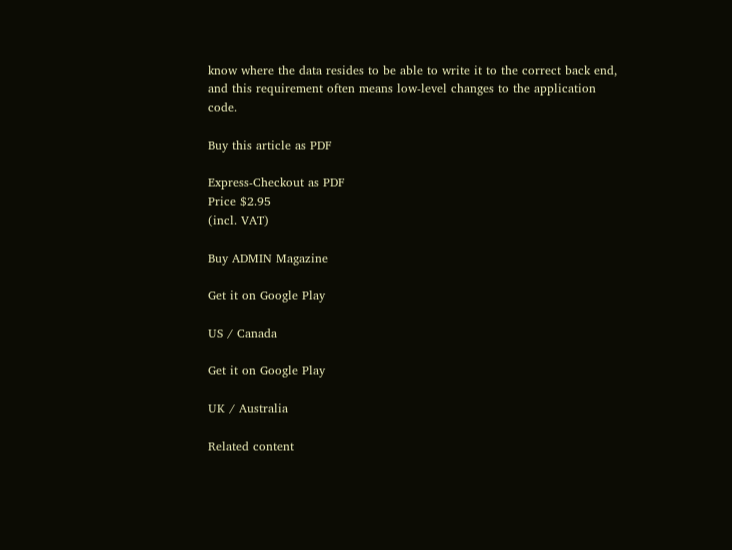know where the data resides to be able to write it to the correct back end, and this requirement often means low-level changes to the application code.

Buy this article as PDF

Express-Checkout as PDF
Price $2.95
(incl. VAT)

Buy ADMIN Magazine

Get it on Google Play

US / Canada

Get it on Google Play

UK / Australia

Related content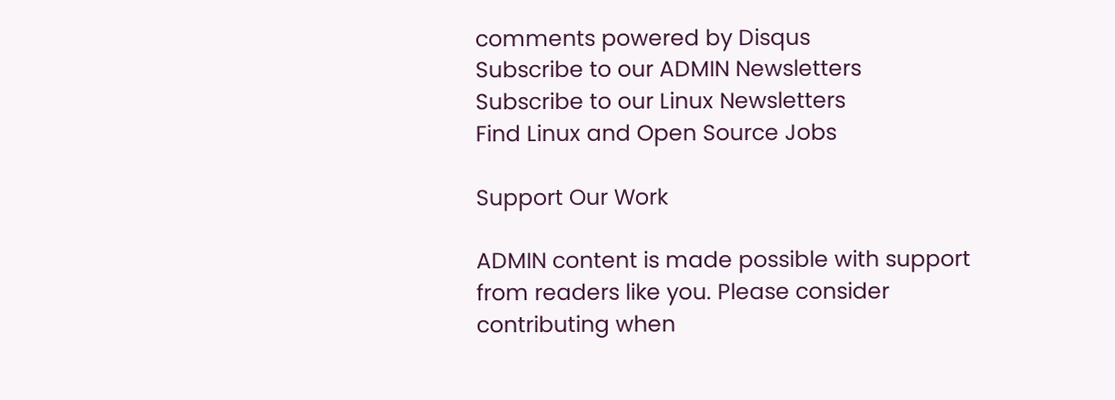comments powered by Disqus
Subscribe to our ADMIN Newsletters
Subscribe to our Linux Newsletters
Find Linux and Open Source Jobs

Support Our Work

ADMIN content is made possible with support from readers like you. Please consider contributing when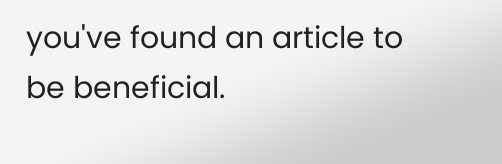you've found an article to be beneficial.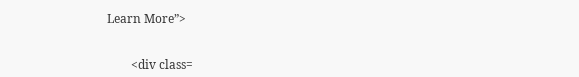Learn More”>


        <div class=